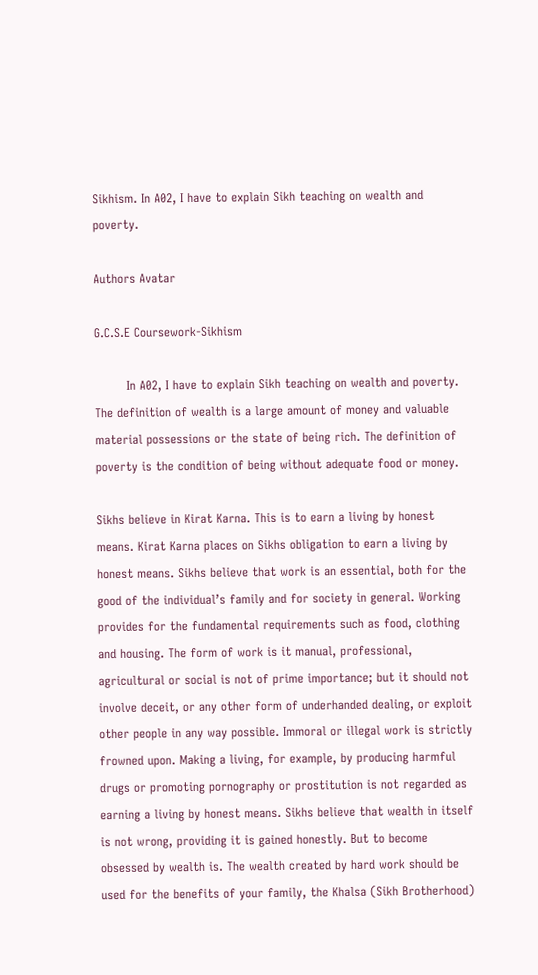Sikhism. In A02, I have to explain Sikh teaching on wealth and poverty.

Authors Avatar

G.C.S.E Coursework-Sikhism

        In A02, I have to explain Sikh teaching on wealth and poverty. The definition of wealth is a large amount of money and valuable material possessions or the state of being rich. The definition of poverty is the condition of being without adequate food or money.

Sikhs believe in Kirat Karna. This is to earn a living by honest means. Kirat Karna places on Sikhs obligation to earn a living by honest means. Sikhs believe that work is an essential, both for the good of the individual’s family and for society in general. Working provides for the fundamental requirements such as food, clothing and housing. The form of work is it manual, professional, agricultural or social is not of prime importance; but it should not involve deceit, or any other form of underhanded dealing, or exploit other people in any way possible. Immoral or illegal work is strictly frowned upon. Making a living, for example, by producing harmful drugs or promoting pornography or prostitution is not regarded as earning a living by honest means. Sikhs believe that wealth in itself is not wrong, providing it is gained honestly. But to become obsessed by wealth is. The wealth created by hard work should be used for the benefits of your family, the Khalsa (Sikh Brotherhood)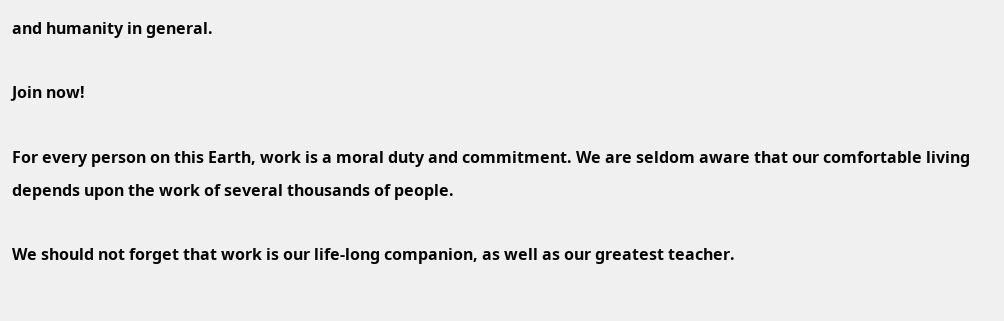and humanity in general.

Join now!

For every person on this Earth, work is a moral duty and commitment. We are seldom aware that our comfortable living depends upon the work of several thousands of people.

We should not forget that work is our life-long companion, as well as our greatest teacher.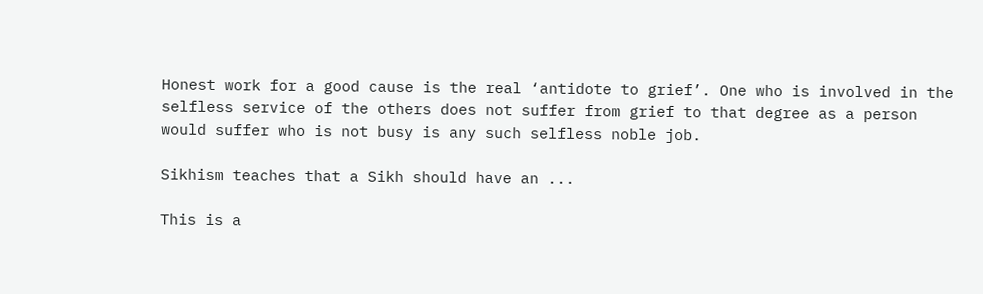Honest work for a good cause is the real ‘antidote to grief’. One who is involved in the selfless service of the others does not suffer from grief to that degree as a person would suffer who is not busy is any such selfless noble job.

Sikhism teaches that a Sikh should have an ...

This is a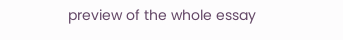preview of the whole essay